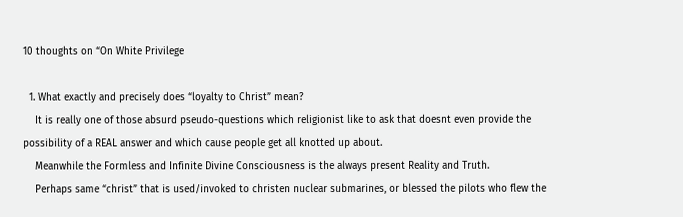10 thoughts on “On White Privilege

  1. What exactly and precisely does “loyalty to Christ” mean?
    It is really one of those absurd pseudo-questions which religionist like to ask that doesnt even provide the possibility of a REAL answer and which cause people get all knotted up about.
    Meanwhile the Formless and Infinite Divine Consciousness is the always present Reality and Truth.
    Perhaps same “christ” that is used/invoked to christen nuclear submarines, or blessed the pilots who flew the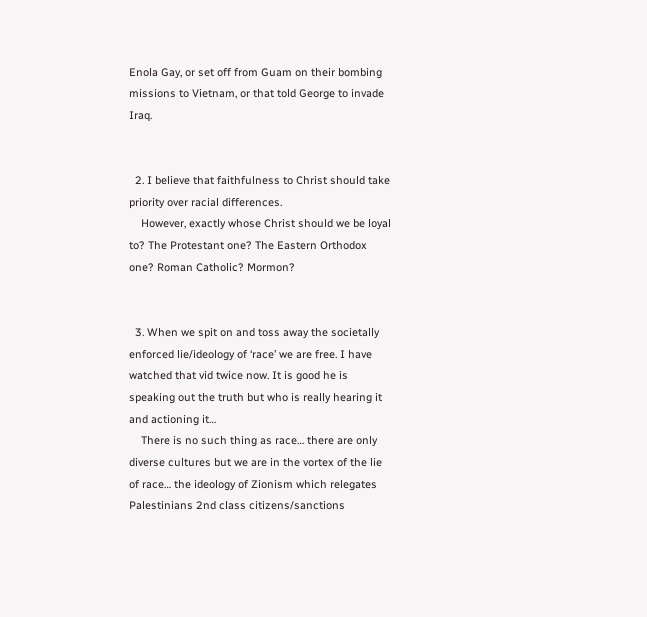Enola Gay, or set off from Guam on their bombing missions to Vietnam, or that told George to invade Iraq.


  2. I believe that faithfulness to Christ should take priority over racial differences.
    However, exactly whose Christ should we be loyal to? The Protestant one? The Eastern Orthodox one? Roman Catholic? Mormon?


  3. When we spit on and toss away the societally enforced lie/ideology of ‘race’ we are free. I have watched that vid twice now. It is good he is speaking out the truth but who is really hearing it and actioning it…
    There is no such thing as race… there are only diverse cultures but we are in the vortex of the lie of race… the ideology of Zionism which relegates Palestinians 2nd class citizens/sanctions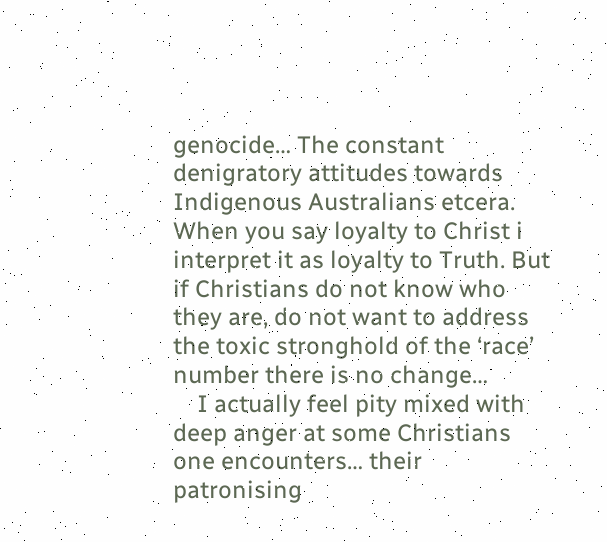genocide… The constant denigratory attitudes towards Indigenous Australians etcera. When you say loyalty to Christ i interpret it as loyalty to Truth. But if Christians do not know who they are, do not want to address the toxic stronghold of the ‘race’ number there is no change…
    I actually feel pity mixed with deep anger at some Christians one encounters… their patronising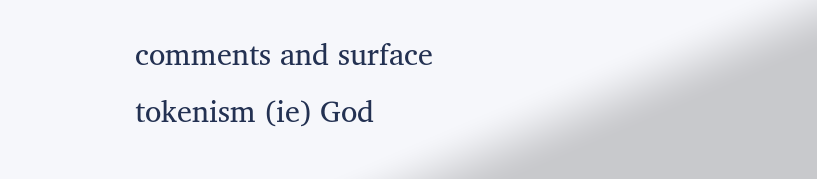comments and surface tokenism (ie) God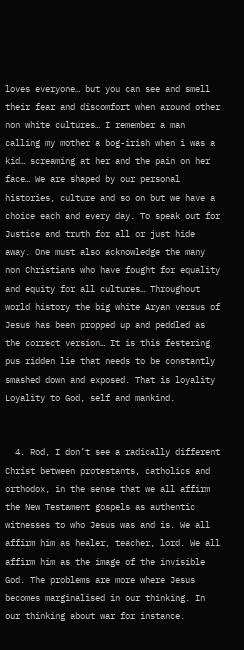loves everyone… but you can see and smell their fear and discomfort when around other non white cultures… I remember a man calling my mother a bog-irish when i was a kid… screaming at her and the pain on her face… We are shaped by our personal histories, culture and so on but we have a choice each and every day. To speak out for Justice and truth for all or just hide away. One must also acknowledge the many non Christians who have fought for equality and equity for all cultures… Throughout world history the big white Aryan versus of Jesus has been propped up and peddled as the correct version… It is this festering pus ridden lie that needs to be constantly smashed down and exposed. That is loyality Loyality to God, self and mankind.


  4. Rod, I don’t see a radically different Christ between protestants, catholics and orthodox, in the sense that we all affirm the New Testament gospels as authentic witnesses to who Jesus was and is. We all affirm him as healer, teacher, lord. We all affirm him as the image of the invisible God. The problems are more where Jesus becomes marginalised in our thinking. In our thinking about war for instance.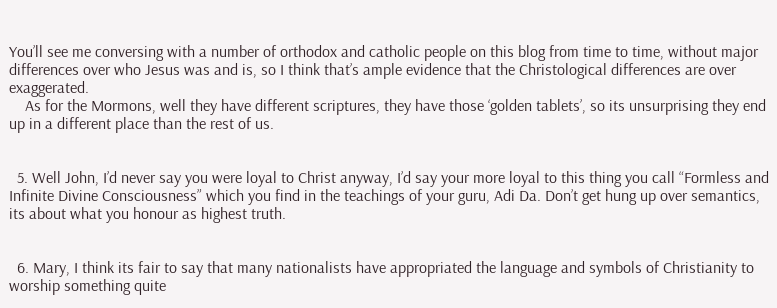You’ll see me conversing with a number of orthodox and catholic people on this blog from time to time, without major differences over who Jesus was and is, so I think that’s ample evidence that the Christological differences are over exaggerated.
    As for the Mormons, well they have different scriptures, they have those ‘golden tablets’, so its unsurprising they end up in a different place than the rest of us.


  5. Well John, I’d never say you were loyal to Christ anyway, I’d say your more loyal to this thing you call “Formless and Infinite Divine Consciousness” which you find in the teachings of your guru, Adi Da. Don’t get hung up over semantics, its about what you honour as highest truth.


  6. Mary, I think its fair to say that many nationalists have appropriated the language and symbols of Christianity to worship something quite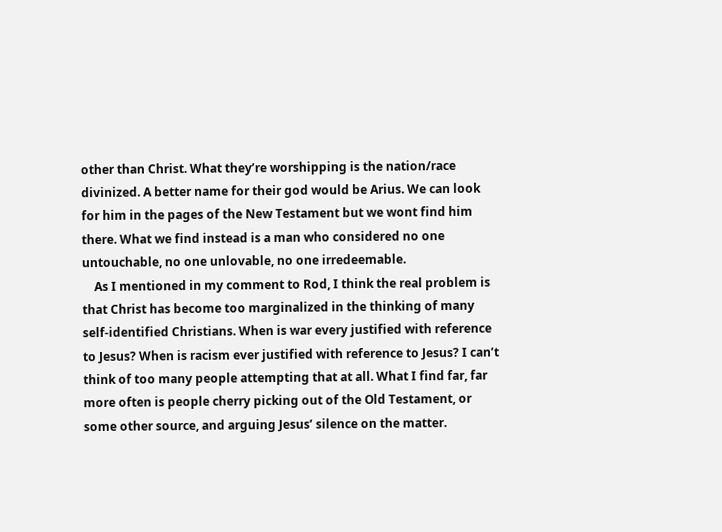other than Christ. What they’re worshipping is the nation/race divinized. A better name for their god would be Arius. We can look for him in the pages of the New Testament but we wont find him there. What we find instead is a man who considered no one untouchable, no one unlovable, no one irredeemable.
    As I mentioned in my comment to Rod, I think the real problem is that Christ has become too marginalized in the thinking of many self-identified Christians. When is war every justified with reference to Jesus? When is racism ever justified with reference to Jesus? I can’t think of too many people attempting that at all. What I find far, far more often is people cherry picking out of the Old Testament, or some other source, and arguing Jesus’ silence on the matter.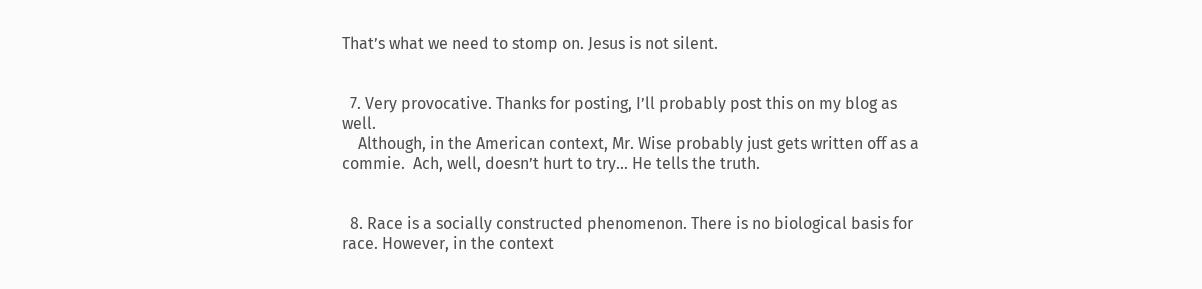That’s what we need to stomp on. Jesus is not silent.


  7. Very provocative. Thanks for posting, I’ll probably post this on my blog as well.
    Although, in the American context, Mr. Wise probably just gets written off as a commie.  Ach, well, doesn’t hurt to try… He tells the truth.


  8. Race is a socially constructed phenomenon. There is no biological basis for race. However, in the context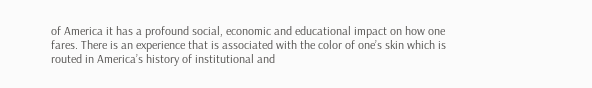of America it has a profound social, economic and educational impact on how one fares. There is an experience that is associated with the color of one’s skin which is routed in America’s history of institutional and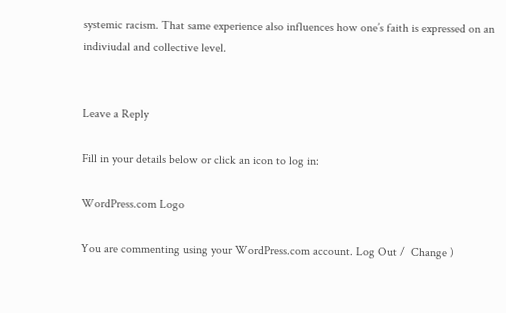systemic racism. That same experience also influences how one’s faith is expressed on an indiviudal and collective level.


Leave a Reply

Fill in your details below or click an icon to log in:

WordPress.com Logo

You are commenting using your WordPress.com account. Log Out /  Change )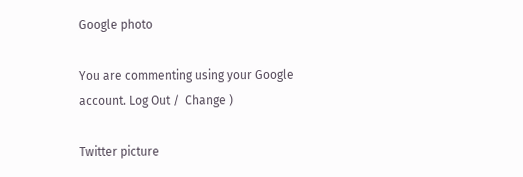Google photo

You are commenting using your Google account. Log Out /  Change )

Twitter picture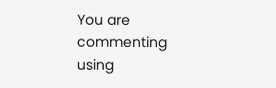You are commenting using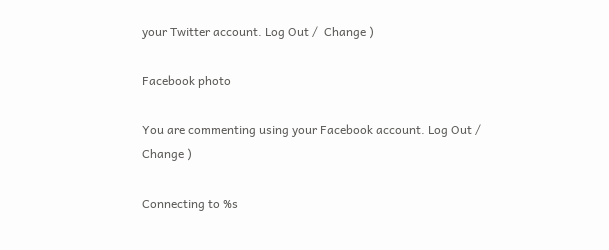your Twitter account. Log Out /  Change )

Facebook photo

You are commenting using your Facebook account. Log Out /  Change )

Connecting to %s